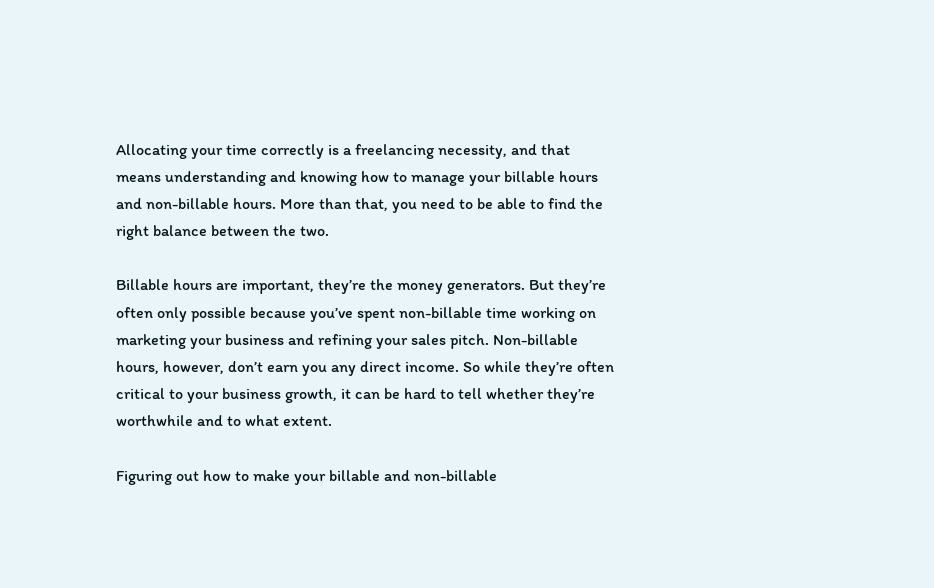Allocating your time correctly is a freelancing necessity, and that means understanding and knowing how to manage your billable hours and non-billable hours. More than that, you need to be able to find the right balance between the two.

Billable hours are important, they’re the money generators. But they’re often only possible because you’ve spent non-billable time working on marketing your business and refining your sales pitch. Non-billable hours, however, don’t earn you any direct income. So while they’re often critical to your business growth, it can be hard to tell whether they’re worthwhile and to what extent.

Figuring out how to make your billable and non-billable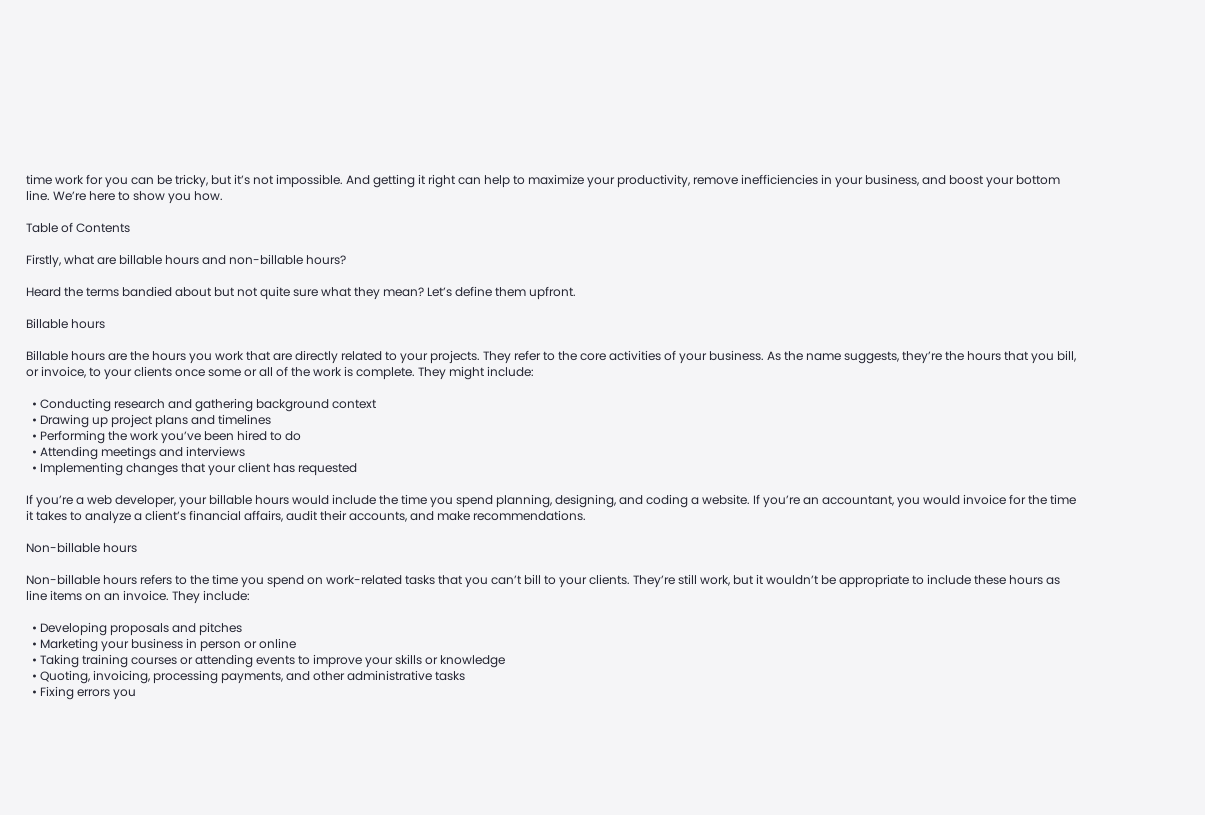time work for you can be tricky, but it’s not impossible. And getting it right can help to maximize your productivity, remove inefficiencies in your business, and boost your bottom line. We’re here to show you how.

Table of Contents

Firstly, what are billable hours and non-billable hours?

Heard the terms bandied about but not quite sure what they mean? Let’s define them upfront.

Billable hours

Billable hours are the hours you work that are directly related to your projects. They refer to the core activities of your business. As the name suggests, they’re the hours that you bill, or invoice, to your clients once some or all of the work is complete. They might include:

  • Conducting research and gathering background context
  • Drawing up project plans and timelines
  • Performing the work you’ve been hired to do
  • Attending meetings and interviews
  • Implementing changes that your client has requested

If you’re a web developer, your billable hours would include the time you spend planning, designing, and coding a website. If you’re an accountant, you would invoice for the time it takes to analyze a client’s financial affairs, audit their accounts, and make recommendations.

Non-billable hours

Non-billable hours refers to the time you spend on work-related tasks that you can’t bill to your clients. They’re still work, but it wouldn’t be appropriate to include these hours as line items on an invoice. They include:

  • Developing proposals and pitches
  • Marketing your business in person or online
  • Taking training courses or attending events to improve your skills or knowledge
  • Quoting, invoicing, processing payments, and other administrative tasks
  • Fixing errors you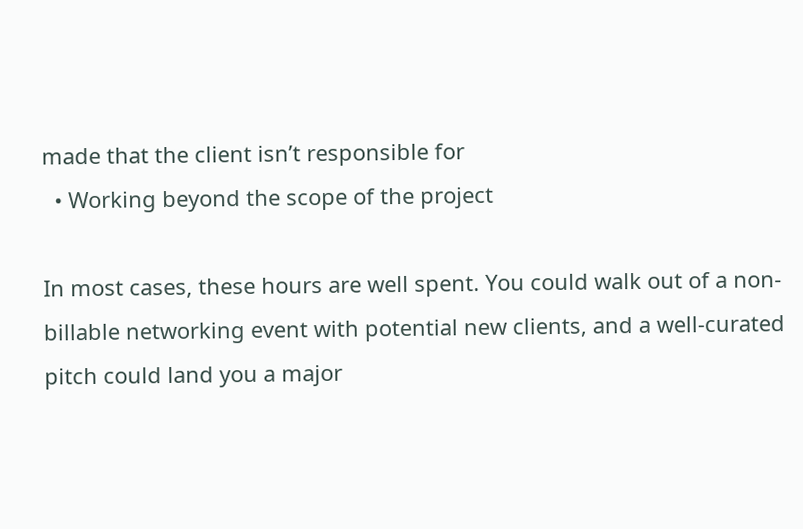made that the client isn’t responsible for
  • Working beyond the scope of the project

In most cases, these hours are well spent. You could walk out of a non-billable networking event with potential new clients, and a well-curated pitch could land you a major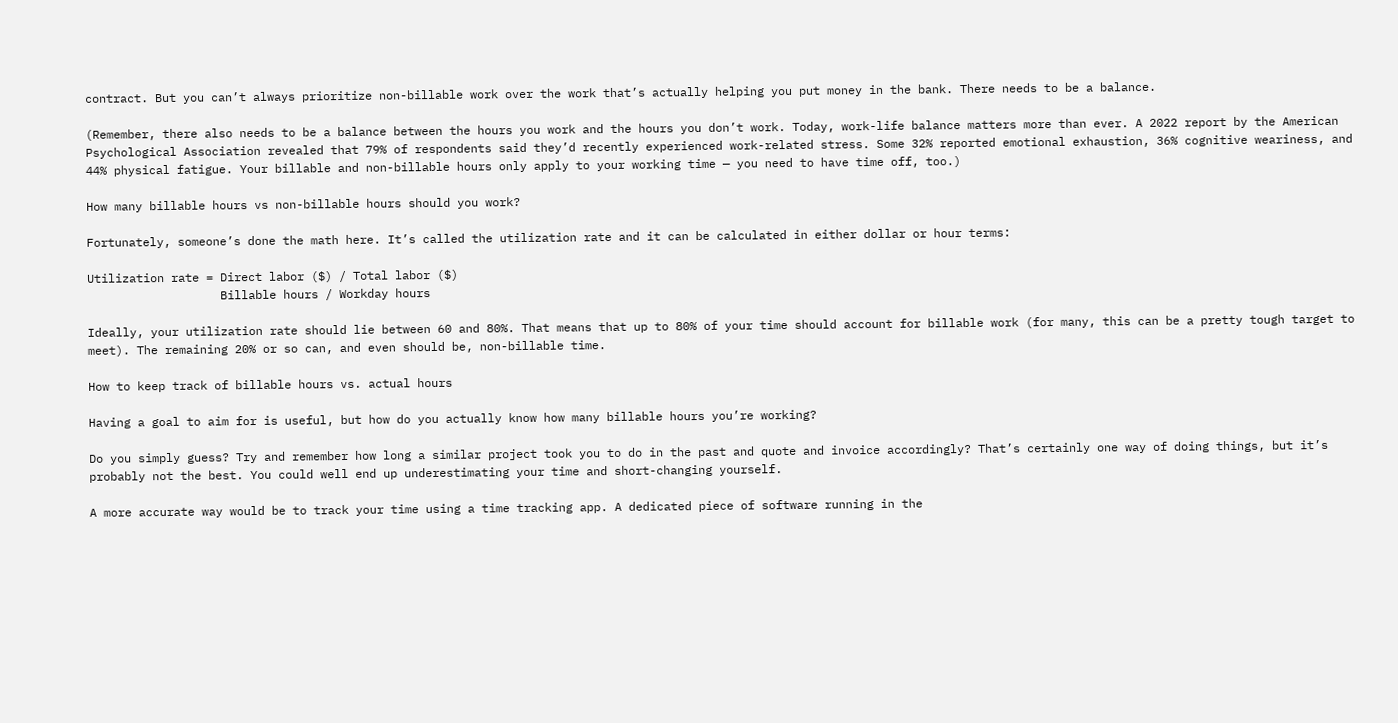contract. But you can’t always prioritize non-billable work over the work that’s actually helping you put money in the bank. There needs to be a balance.

(Remember, there also needs to be a balance between the hours you work and the hours you don’t work. Today, work-life balance matters more than ever. A 2022 report by the American Psychological Association revealed that 79% of respondents said they’d recently experienced work-related stress. Some 32% reported emotional exhaustion, 36% cognitive weariness, and 44% physical fatigue. Your billable and non-billable hours only apply to your working time — you need to have time off, too.)

How many billable hours vs non-billable hours should you work?

Fortunately, someone’s done the math here. It’s called the utilization rate and it can be calculated in either dollar or hour terms:

Utilization rate = Direct labor ($) / Total labor ($)
                   Billable hours / Workday hours

Ideally, your utilization rate should lie between 60 and 80%. That means that up to 80% of your time should account for billable work (for many, this can be a pretty tough target to meet). The remaining 20% or so can, and even should be, non-billable time.

How to keep track of billable hours vs. actual hours

Having a goal to aim for is useful, but how do you actually know how many billable hours you’re working?

Do you simply guess? Try and remember how long a similar project took you to do in the past and quote and invoice accordingly? That’s certainly one way of doing things, but it’s probably not the best. You could well end up underestimating your time and short-changing yourself.

A more accurate way would be to track your time using a time tracking app. A dedicated piece of software running in the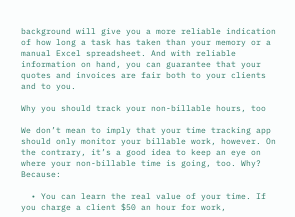background will give you a more reliable indication of how long a task has taken than your memory or a manual Excel spreadsheet. And with reliable information on hand, you can guarantee that your quotes and invoices are fair both to your clients and to you.

Why you should track your non-billable hours, too

We don’t mean to imply that your time tracking app should only monitor your billable work, however. On the contrary, it’s a good idea to keep an eye on where your non-billable time is going, too. Why? Because:

  • You can learn the real value of your time. If you charge a client $50 an hour for work,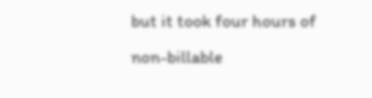but it took four hours of non-billable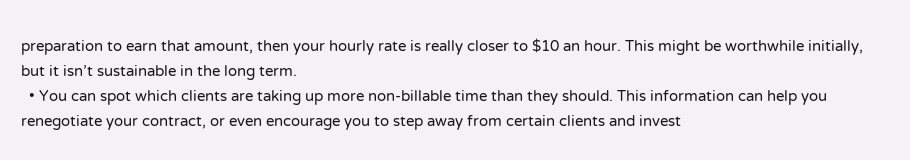preparation to earn that amount, then your hourly rate is really closer to $10 an hour. This might be worthwhile initially, but it isn’t sustainable in the long term.
  • You can spot which clients are taking up more non-billable time than they should. This information can help you renegotiate your contract, or even encourage you to step away from certain clients and invest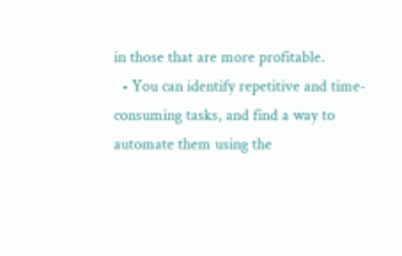in those that are more profitable.
  • You can identify repetitive and time-consuming tasks, and find a way to automate them using the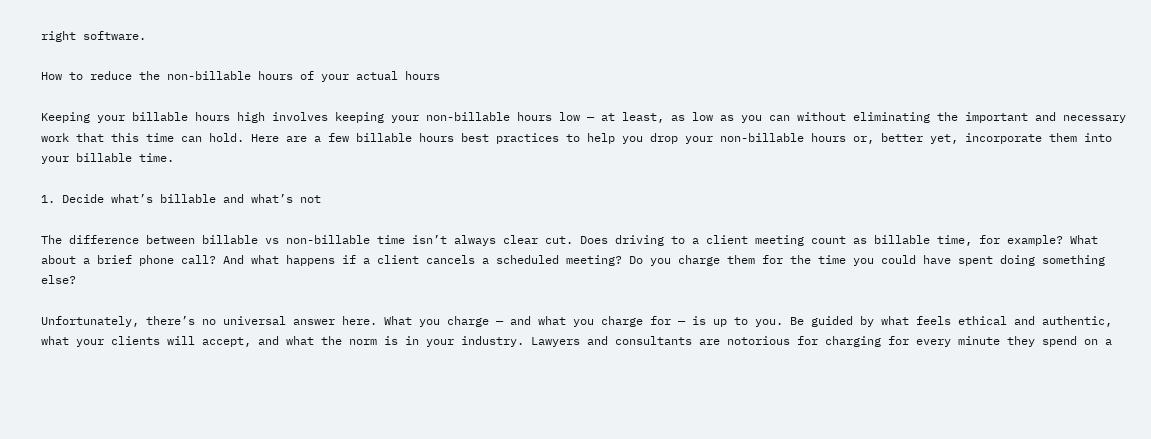right software.

How to reduce the non-billable hours of your actual hours

Keeping your billable hours high involves keeping your non-billable hours low — at least, as low as you can without eliminating the important and necessary work that this time can hold. Here are a few billable hours best practices to help you drop your non-billable hours or, better yet, incorporate them into your billable time.

1. Decide what’s billable and what’s not

The difference between billable vs non-billable time isn’t always clear cut. Does driving to a client meeting count as billable time, for example? What about a brief phone call? And what happens if a client cancels a scheduled meeting? Do you charge them for the time you could have spent doing something else?

Unfortunately, there’s no universal answer here. What you charge — and what you charge for — is up to you. Be guided by what feels ethical and authentic, what your clients will accept, and what the norm is in your industry. Lawyers and consultants are notorious for charging for every minute they spend on a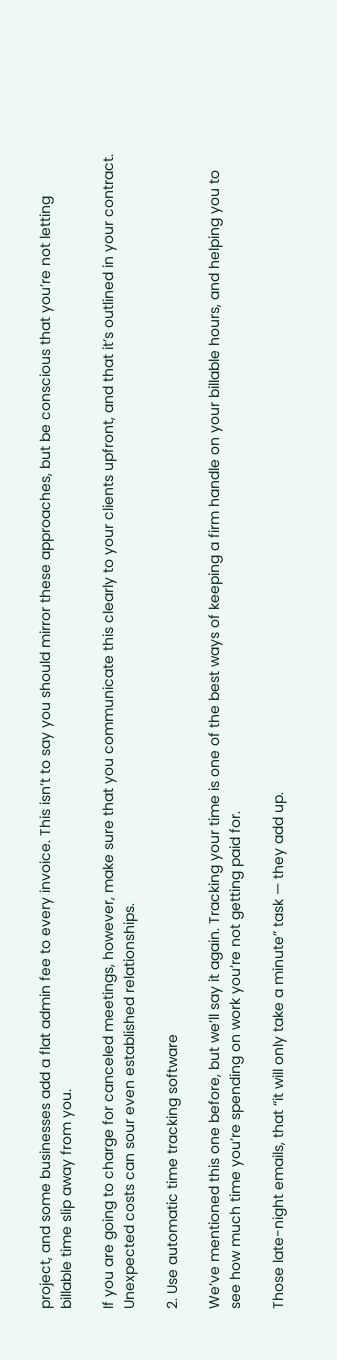project, and some businesses add a flat admin fee to every invoice. This isn’t to say you should mirror these approaches, but be conscious that you’re not letting billable time slip away from you.

If you are going to charge for canceled meetings, however, make sure that you communicate this clearly to your clients upfront, and that it’s outlined in your contract. Unexpected costs can sour even established relationships.

2. Use automatic time tracking software

We’ve mentioned this one before, but we’ll say it again. Tracking your time is one of the best ways of keeping a firm handle on your billable hours, and helping you to see how much time you’re spending on work you’re not getting paid for.

Those late-night emails, that “it will only take a minute” task — they add up.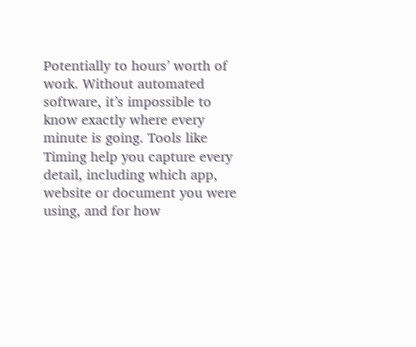Potentially to hours’ worth of work. Without automated software, it’s impossible to know exactly where every minute is going. Tools like Timing help you capture every detail, including which app, website or document you were using, and for how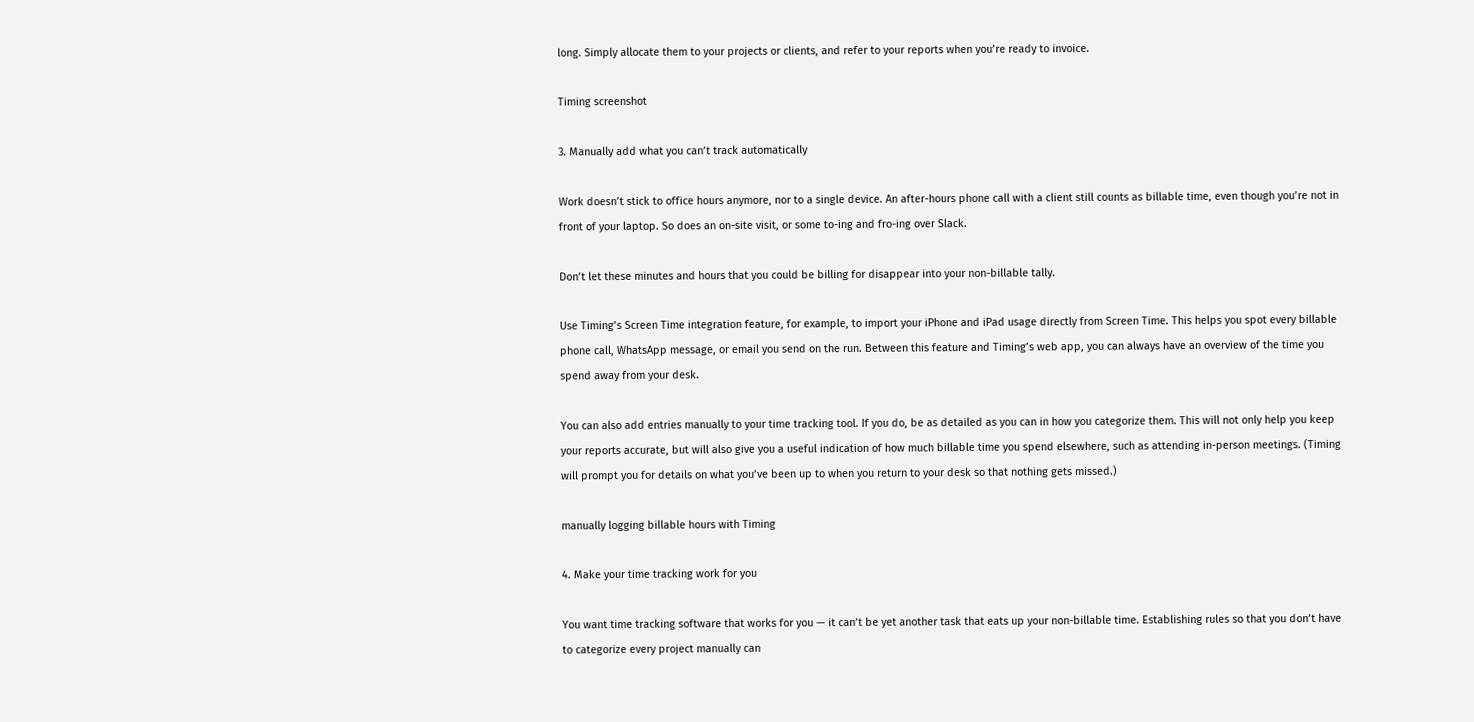long. Simply allocate them to your projects or clients, and refer to your reports when you’re ready to invoice.

Timing screenshot

3. Manually add what you can’t track automatically

Work doesn’t stick to office hours anymore, nor to a single device. An after-hours phone call with a client still counts as billable time, even though you’re not in front of your laptop. So does an on-site visit, or some to-ing and fro-ing over Slack.

Don’t let these minutes and hours that you could be billing for disappear into your non-billable tally.

Use Timing’s Screen Time integration feature, for example, to import your iPhone and iPad usage directly from Screen Time. This helps you spot every billable phone call, WhatsApp message, or email you send on the run. Between this feature and Timing’s web app, you can always have an overview of the time you spend away from your desk.

You can also add entries manually to your time tracking tool. If you do, be as detailed as you can in how you categorize them. This will not only help you keep your reports accurate, but will also give you a useful indication of how much billable time you spend elsewhere, such as attending in-person meetings. (Timing will prompt you for details on what you’ve been up to when you return to your desk so that nothing gets missed.)

manually logging billable hours with Timing

4. Make your time tracking work for you

You want time tracking software that works for you — it can’t be yet another task that eats up your non-billable time. Establishing rules so that you don’t have to categorize every project manually can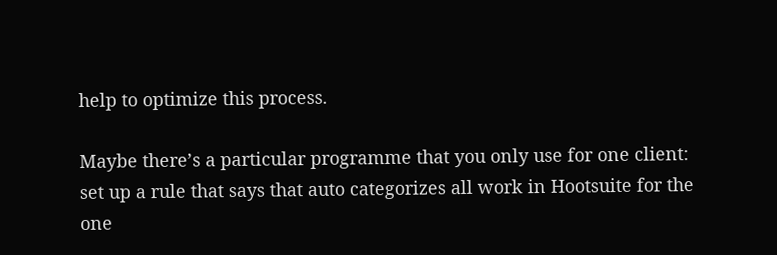help to optimize this process.

Maybe there’s a particular programme that you only use for one client: set up a rule that says that auto categorizes all work in Hootsuite for the one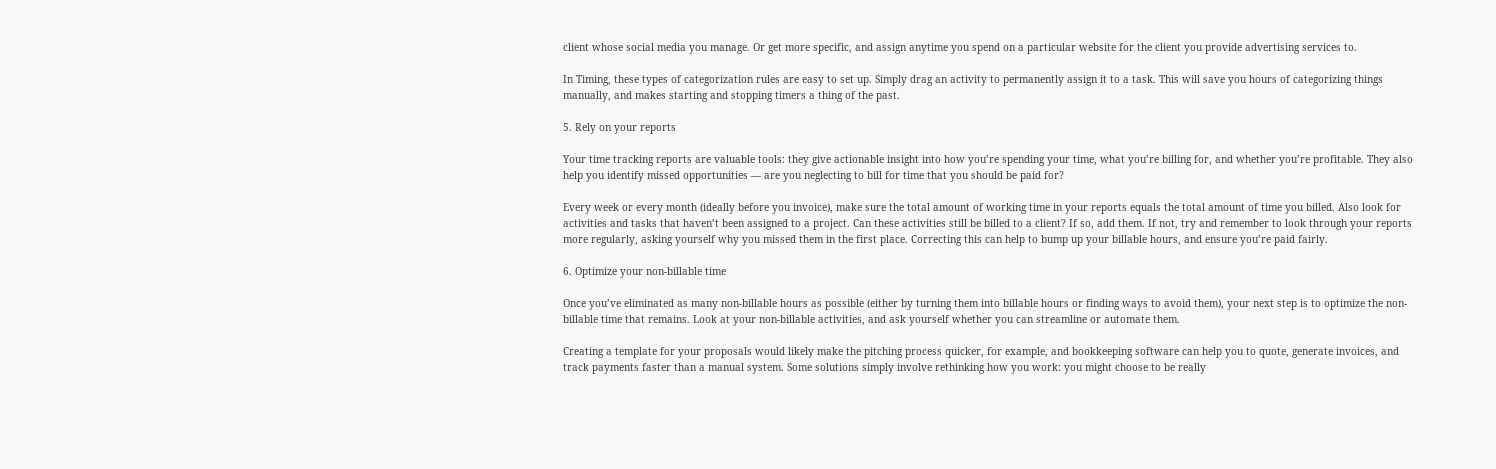client whose social media you manage. Or get more specific, and assign anytime you spend on a particular website for the client you provide advertising services to.

In Timing, these types of categorization rules are easy to set up. Simply drag an activity to permanently assign it to a task. This will save you hours of categorizing things manually, and makes starting and stopping timers a thing of the past.

5. Rely on your reports

Your time tracking reports are valuable tools: they give actionable insight into how you’re spending your time, what you’re billing for, and whether you’re profitable. They also help you identify missed opportunities — are you neglecting to bill for time that you should be paid for?

Every week or every month (ideally before you invoice), make sure the total amount of working time in your reports equals the total amount of time you billed. Also look for activities and tasks that haven’t been assigned to a project. Can these activities still be billed to a client? If so, add them. If not, try and remember to look through your reports more regularly, asking yourself why you missed them in the first place. Correcting this can help to bump up your billable hours, and ensure you’re paid fairly.

6. Optimize your non-billable time

Once you’ve eliminated as many non-billable hours as possible (either by turning them into billable hours or finding ways to avoid them), your next step is to optimize the non-billable time that remains. Look at your non-billable activities, and ask yourself whether you can streamline or automate them.

Creating a template for your proposals would likely make the pitching process quicker, for example, and bookkeeping software can help you to quote, generate invoices, and track payments faster than a manual system. Some solutions simply involve rethinking how you work: you might choose to be really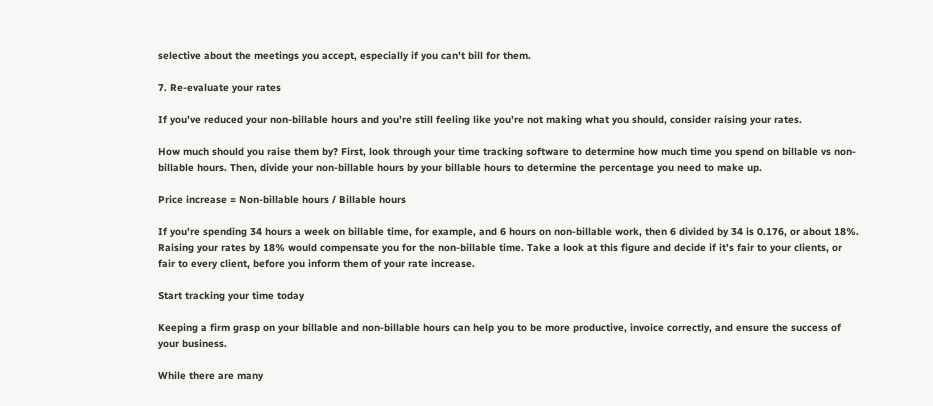selective about the meetings you accept, especially if you can’t bill for them.

7. Re-evaluate your rates

If you’ve reduced your non-billable hours and you’re still feeling like you’re not making what you should, consider raising your rates.

How much should you raise them by? First, look through your time tracking software to determine how much time you spend on billable vs non-billable hours. Then, divide your non-billable hours by your billable hours to determine the percentage you need to make up.

Price increase = Non-billable hours / Billable hours

If you’re spending 34 hours a week on billable time, for example, and 6 hours on non-billable work, then 6 divided by 34 is 0.176, or about 18%. Raising your rates by 18% would compensate you for the non-billable time. Take a look at this figure and decide if it’s fair to your clients, or fair to every client, before you inform them of your rate increase.

Start tracking your time today

Keeping a firm grasp on your billable and non-billable hours can help you to be more productive, invoice correctly, and ensure the success of your business.

While there are many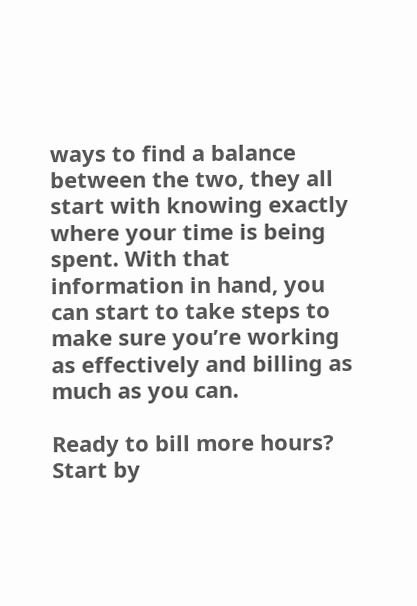ways to find a balance between the two, they all start with knowing exactly where your time is being spent. With that information in hand, you can start to take steps to make sure you’re working as effectively and billing as much as you can.

Ready to bill more hours? Start by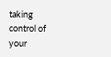taking control of your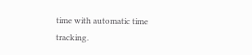time with automatic time tracking.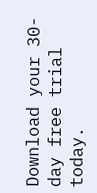Download your 30-day free trial today.